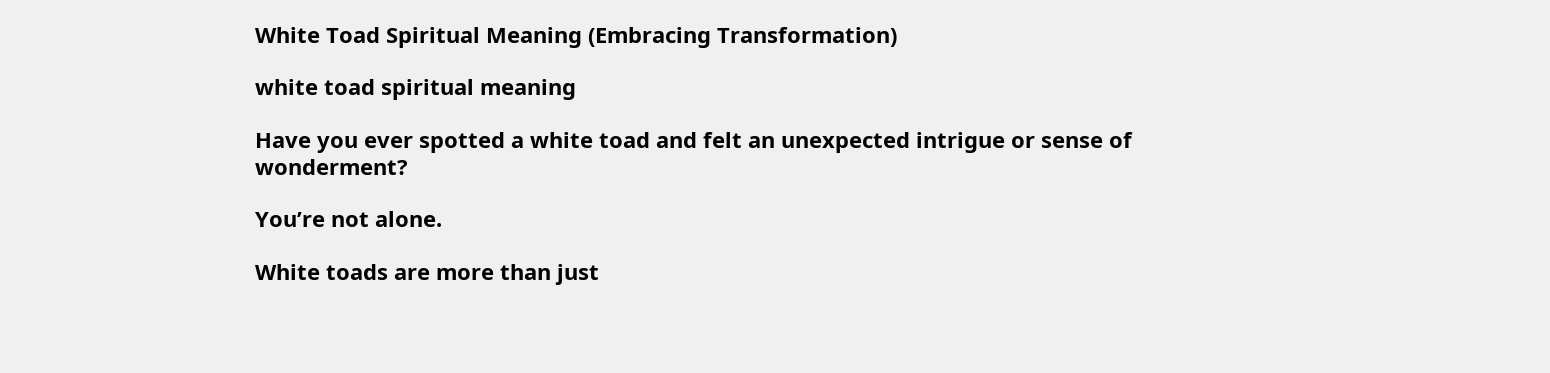White Toad Spiritual Meaning (Embracing Transformation)

white toad spiritual meaning

Have you ever spotted a white toad and felt an unexpected intrigue or sense of wonderment?

You’re not alone.

White toads are more than just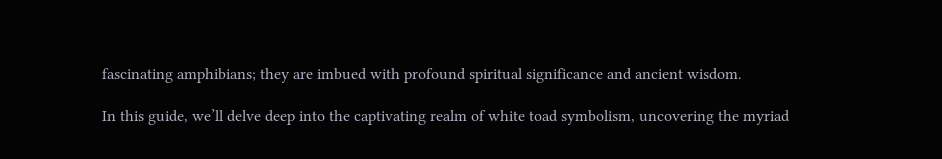fascinating amphibians; they are imbued with profound spiritual significance and ancient wisdom.

In this guide, we’ll delve deep into the captivating realm of white toad symbolism, uncovering the myriad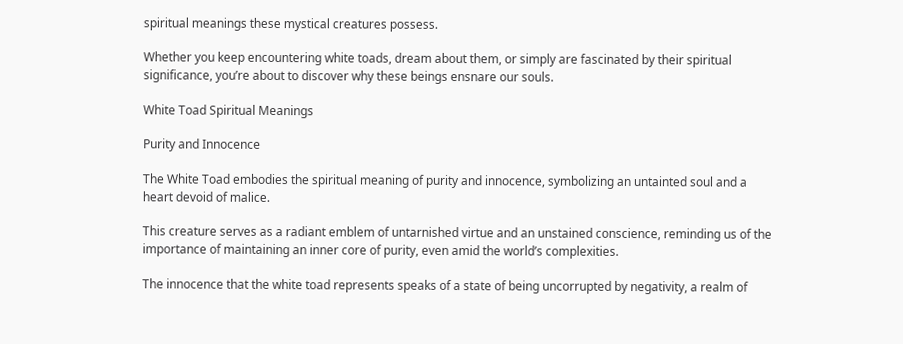spiritual meanings these mystical creatures possess.

Whether you keep encountering white toads, dream about them, or simply are fascinated by their spiritual significance, you’re about to discover why these beings ensnare our souls.

White Toad Spiritual Meanings

Purity and Innocence

The White Toad embodies the spiritual meaning of purity and innocence, symbolizing an untainted soul and a heart devoid of malice.

This creature serves as a radiant emblem of untarnished virtue and an unstained conscience, reminding us of the importance of maintaining an inner core of purity, even amid the world’s complexities.

The innocence that the white toad represents speaks of a state of being uncorrupted by negativity, a realm of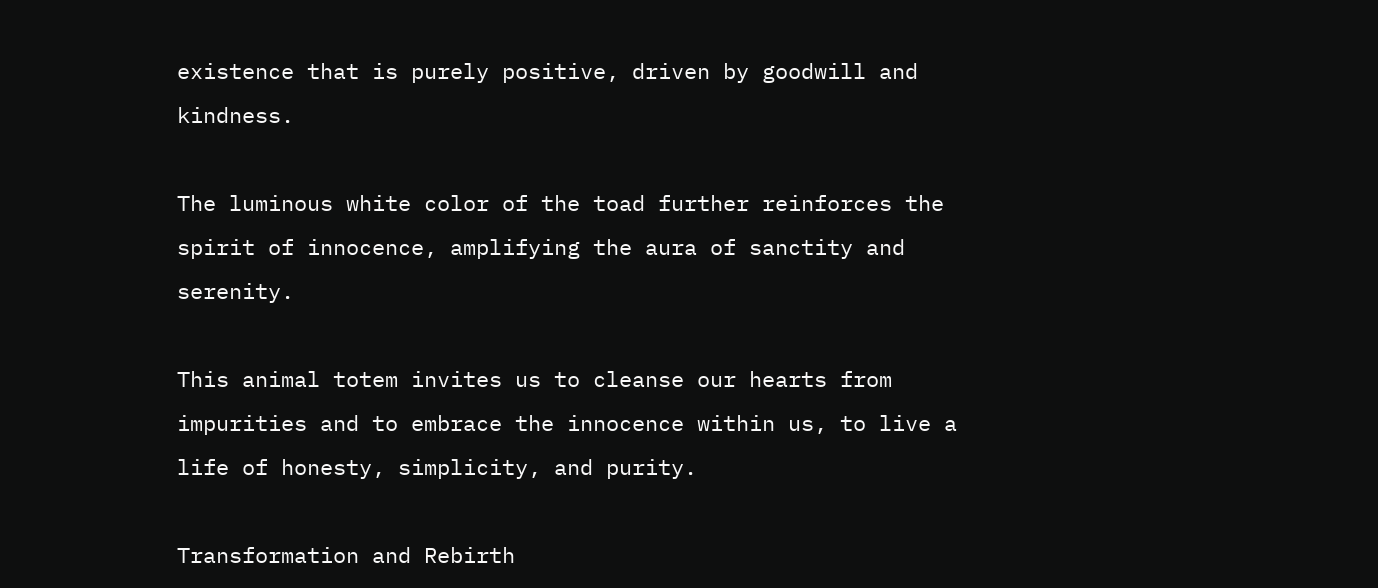existence that is purely positive, driven by goodwill and kindness.

The luminous white color of the toad further reinforces the spirit of innocence, amplifying the aura of sanctity and serenity.

This animal totem invites us to cleanse our hearts from impurities and to embrace the innocence within us, to live a life of honesty, simplicity, and purity.

Transformation and Rebirth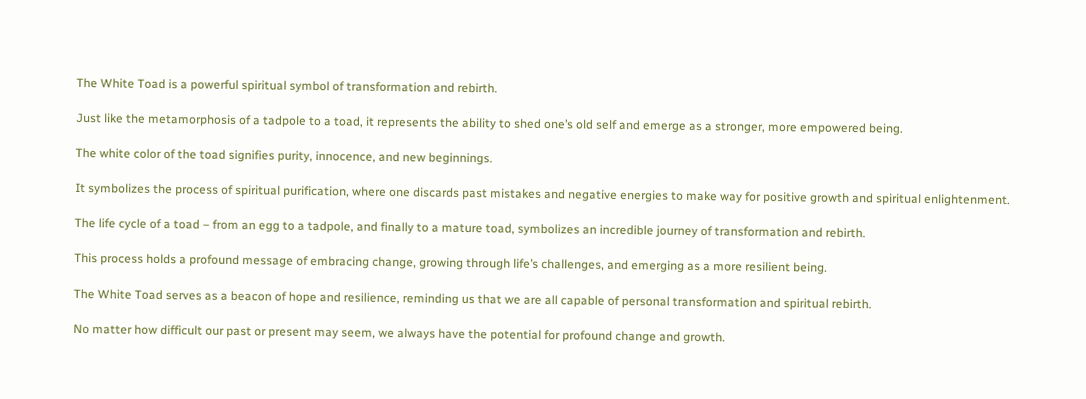The White Toad is a powerful spiritual symbol of transformation and rebirth.

Just like the metamorphosis of a tadpole to a toad, it represents the ability to shed one’s old self and emerge as a stronger, more empowered being.

The white color of the toad signifies purity, innocence, and new beginnings.

It symbolizes the process of spiritual purification, where one discards past mistakes and negative energies to make way for positive growth and spiritual enlightenment.

The life cycle of a toad – from an egg to a tadpole, and finally to a mature toad, symbolizes an incredible journey of transformation and rebirth.

This process holds a profound message of embracing change, growing through life’s challenges, and emerging as a more resilient being.

The White Toad serves as a beacon of hope and resilience, reminding us that we are all capable of personal transformation and spiritual rebirth.

No matter how difficult our past or present may seem, we always have the potential for profound change and growth.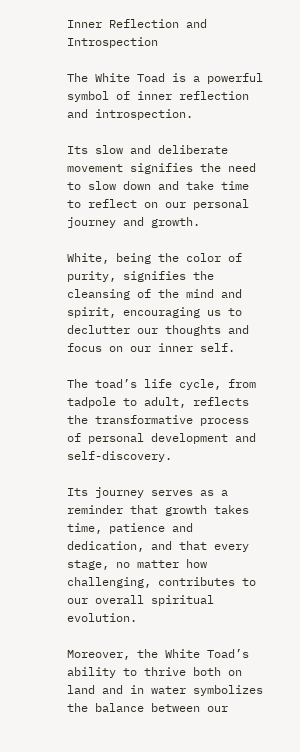Inner Reflection and Introspection

The White Toad is a powerful symbol of inner reflection and introspection.

Its slow and deliberate movement signifies the need to slow down and take time to reflect on our personal journey and growth.

White, being the color of purity, signifies the cleansing of the mind and spirit, encouraging us to declutter our thoughts and focus on our inner self.

The toad’s life cycle, from tadpole to adult, reflects the transformative process of personal development and self-discovery.

Its journey serves as a reminder that growth takes time, patience and dedication, and that every stage, no matter how challenging, contributes to our overall spiritual evolution.

Moreover, the White Toad’s ability to thrive both on land and in water symbolizes the balance between our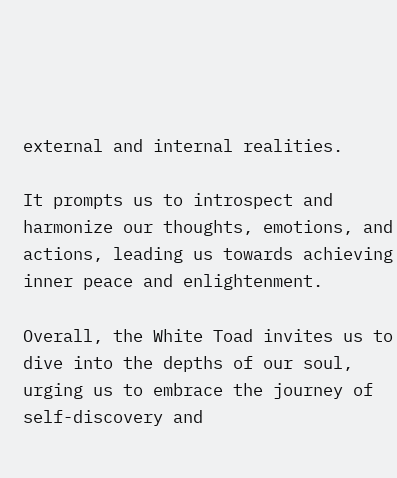external and internal realities.

It prompts us to introspect and harmonize our thoughts, emotions, and actions, leading us towards achieving inner peace and enlightenment.

Overall, the White Toad invites us to dive into the depths of our soul, urging us to embrace the journey of self-discovery and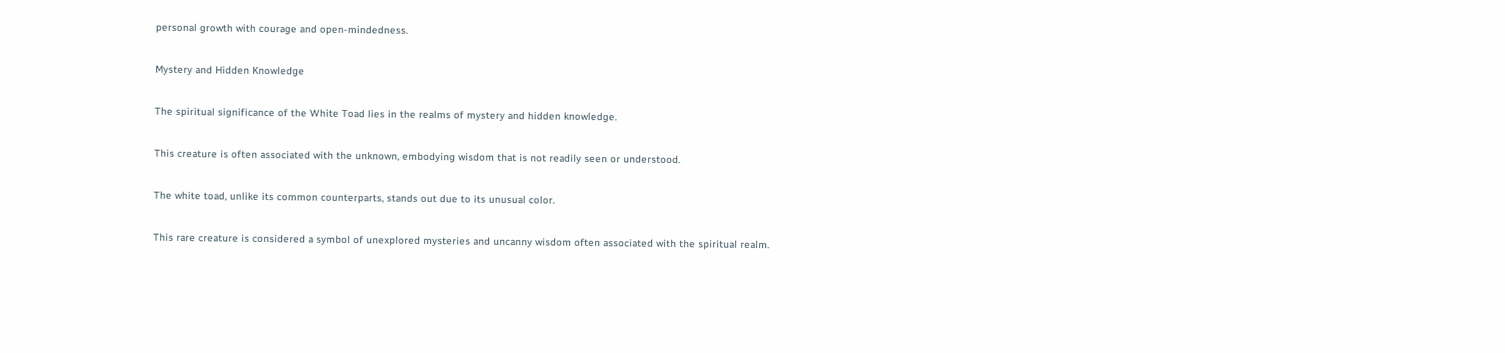personal growth with courage and open-mindedness.

Mystery and Hidden Knowledge

The spiritual significance of the White Toad lies in the realms of mystery and hidden knowledge.

This creature is often associated with the unknown, embodying wisdom that is not readily seen or understood.

The white toad, unlike its common counterparts, stands out due to its unusual color.

This rare creature is considered a symbol of unexplored mysteries and uncanny wisdom often associated with the spiritual realm.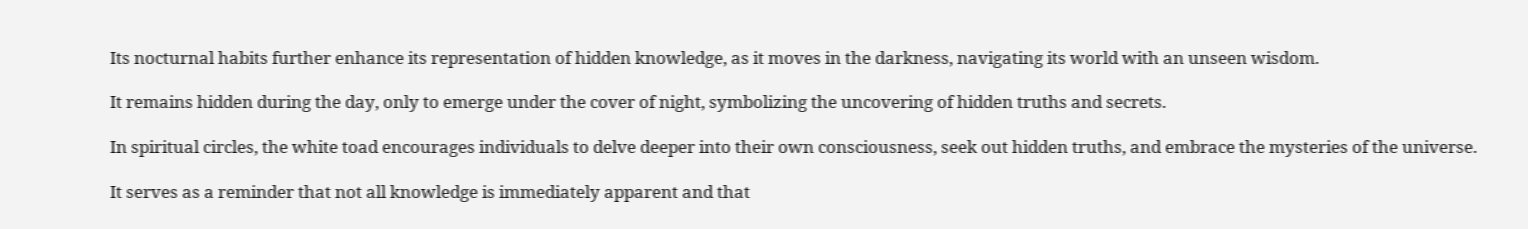Its nocturnal habits further enhance its representation of hidden knowledge, as it moves in the darkness, navigating its world with an unseen wisdom.

It remains hidden during the day, only to emerge under the cover of night, symbolizing the uncovering of hidden truths and secrets.

In spiritual circles, the white toad encourages individuals to delve deeper into their own consciousness, seek out hidden truths, and embrace the mysteries of the universe.

It serves as a reminder that not all knowledge is immediately apparent and that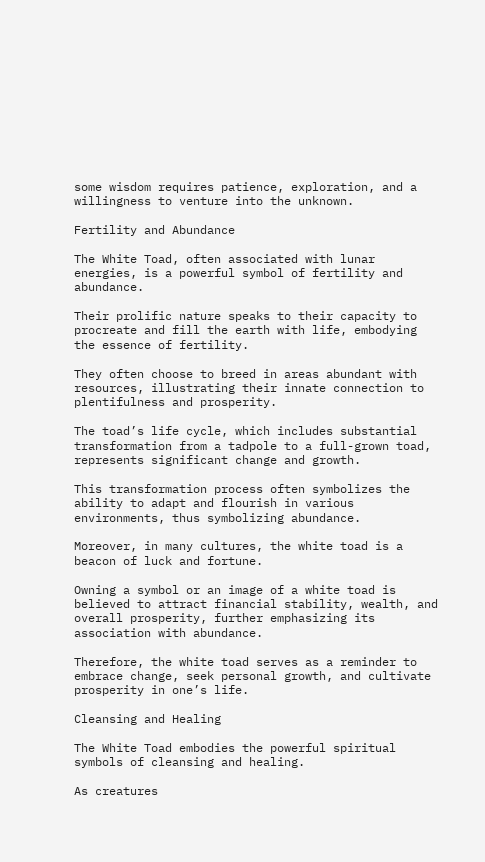some wisdom requires patience, exploration, and a willingness to venture into the unknown.

Fertility and Abundance

The White Toad, often associated with lunar energies, is a powerful symbol of fertility and abundance.

Their prolific nature speaks to their capacity to procreate and fill the earth with life, embodying the essence of fertility.

They often choose to breed in areas abundant with resources, illustrating their innate connection to plentifulness and prosperity.

The toad’s life cycle, which includes substantial transformation from a tadpole to a full-grown toad, represents significant change and growth.

This transformation process often symbolizes the ability to adapt and flourish in various environments, thus symbolizing abundance.

Moreover, in many cultures, the white toad is a beacon of luck and fortune.

Owning a symbol or an image of a white toad is believed to attract financial stability, wealth, and overall prosperity, further emphasizing its association with abundance.

Therefore, the white toad serves as a reminder to embrace change, seek personal growth, and cultivate prosperity in one’s life.

Cleansing and Healing

The White Toad embodies the powerful spiritual symbols of cleansing and healing.

As creatures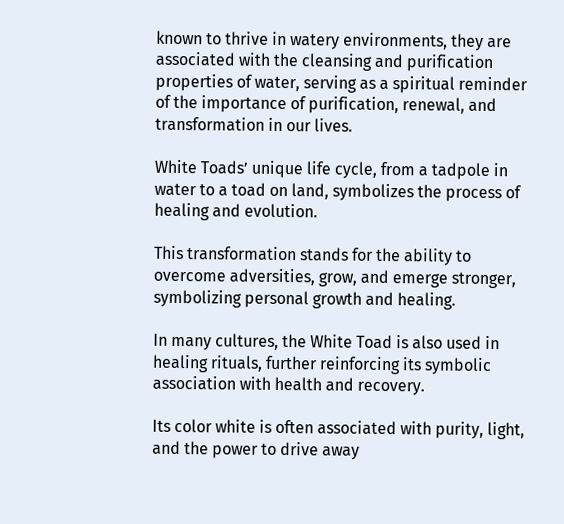known to thrive in watery environments, they are associated with the cleansing and purification properties of water, serving as a spiritual reminder of the importance of purification, renewal, and transformation in our lives.

White Toads’ unique life cycle, from a tadpole in water to a toad on land, symbolizes the process of healing and evolution.

This transformation stands for the ability to overcome adversities, grow, and emerge stronger, symbolizing personal growth and healing.

In many cultures, the White Toad is also used in healing rituals, further reinforcing its symbolic association with health and recovery.

Its color white is often associated with purity, light, and the power to drive away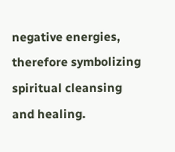negative energies, therefore symbolizing spiritual cleansing and healing.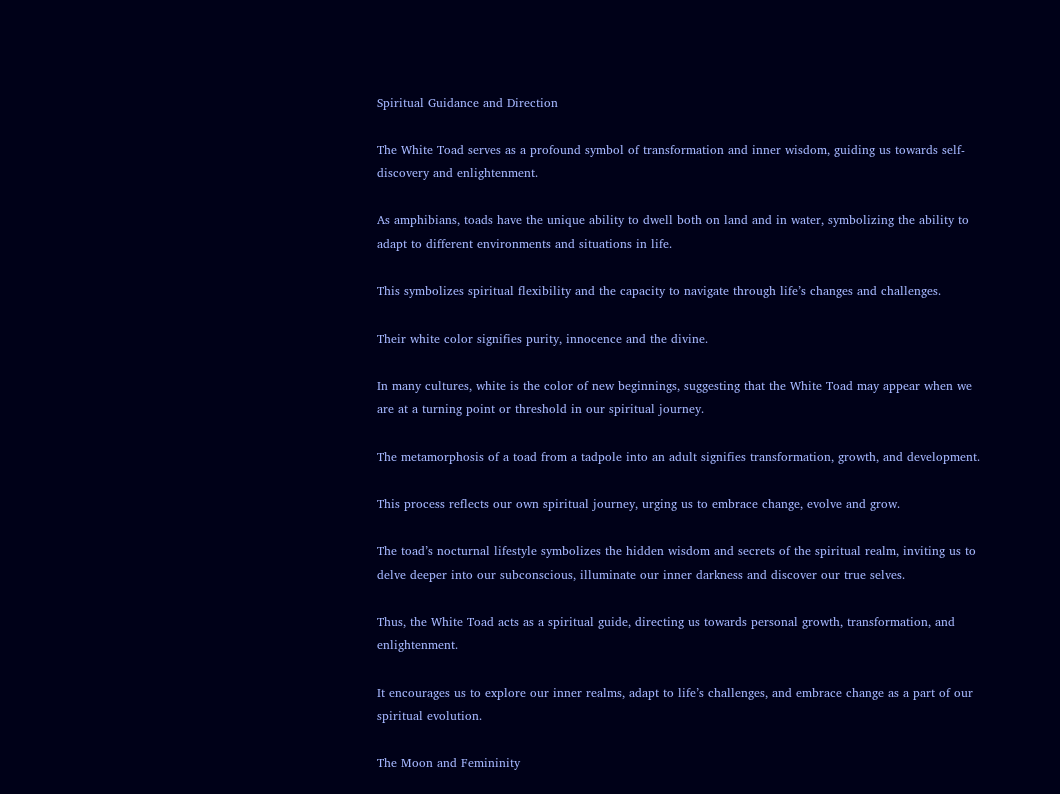Spiritual Guidance and Direction

The White Toad serves as a profound symbol of transformation and inner wisdom, guiding us towards self-discovery and enlightenment.

As amphibians, toads have the unique ability to dwell both on land and in water, symbolizing the ability to adapt to different environments and situations in life.

This symbolizes spiritual flexibility and the capacity to navigate through life’s changes and challenges.

Their white color signifies purity, innocence and the divine.

In many cultures, white is the color of new beginnings, suggesting that the White Toad may appear when we are at a turning point or threshold in our spiritual journey.

The metamorphosis of a toad from a tadpole into an adult signifies transformation, growth, and development.

This process reflects our own spiritual journey, urging us to embrace change, evolve and grow.

The toad’s nocturnal lifestyle symbolizes the hidden wisdom and secrets of the spiritual realm, inviting us to delve deeper into our subconscious, illuminate our inner darkness and discover our true selves.

Thus, the White Toad acts as a spiritual guide, directing us towards personal growth, transformation, and enlightenment.

It encourages us to explore our inner realms, adapt to life’s challenges, and embrace change as a part of our spiritual evolution.

The Moon and Femininity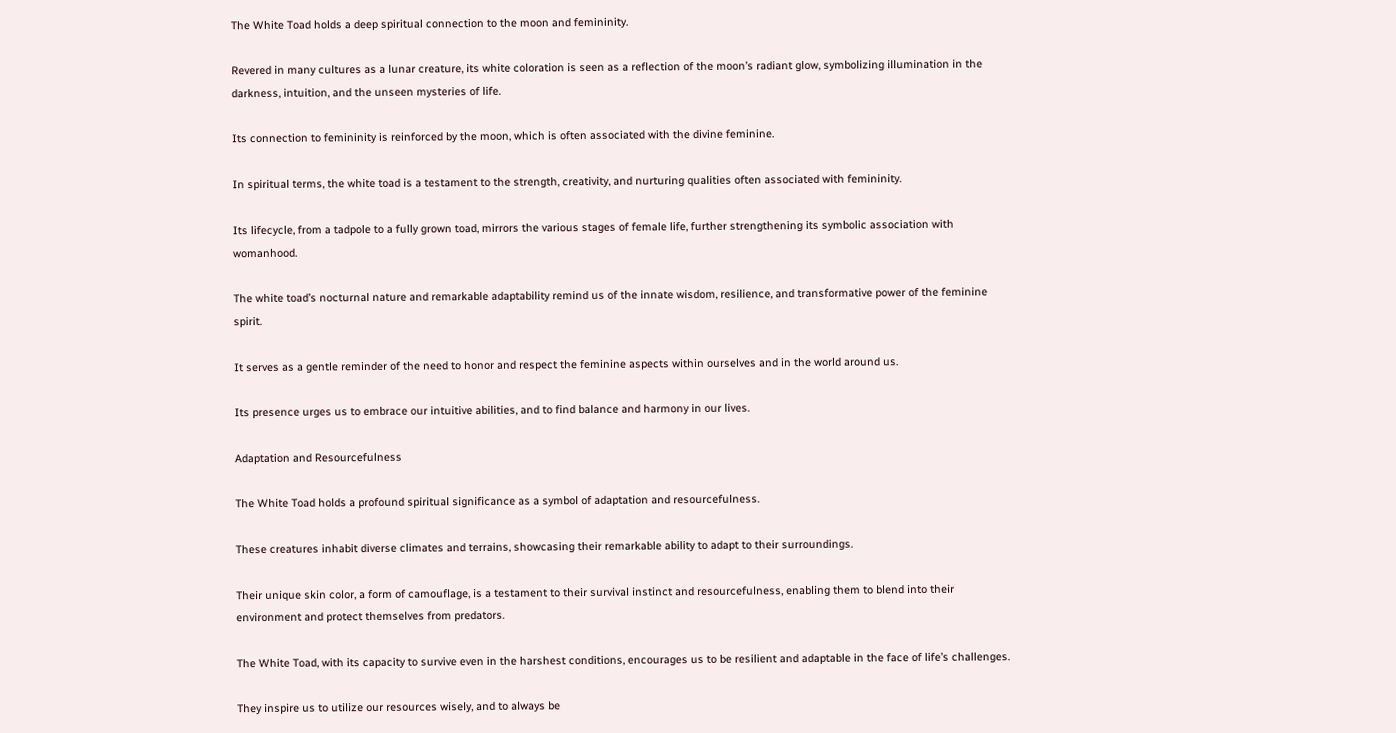The White Toad holds a deep spiritual connection to the moon and femininity.

Revered in many cultures as a lunar creature, its white coloration is seen as a reflection of the moon’s radiant glow, symbolizing illumination in the darkness, intuition, and the unseen mysteries of life.

Its connection to femininity is reinforced by the moon, which is often associated with the divine feminine.

In spiritual terms, the white toad is a testament to the strength, creativity, and nurturing qualities often associated with femininity.

Its lifecycle, from a tadpole to a fully grown toad, mirrors the various stages of female life, further strengthening its symbolic association with womanhood.

The white toad’s nocturnal nature and remarkable adaptability remind us of the innate wisdom, resilience, and transformative power of the feminine spirit.

It serves as a gentle reminder of the need to honor and respect the feminine aspects within ourselves and in the world around us.

Its presence urges us to embrace our intuitive abilities, and to find balance and harmony in our lives.

Adaptation and Resourcefulness

The White Toad holds a profound spiritual significance as a symbol of adaptation and resourcefulness.

These creatures inhabit diverse climates and terrains, showcasing their remarkable ability to adapt to their surroundings.

Their unique skin color, a form of camouflage, is a testament to their survival instinct and resourcefulness, enabling them to blend into their environment and protect themselves from predators.

The White Toad, with its capacity to survive even in the harshest conditions, encourages us to be resilient and adaptable in the face of life’s challenges.

They inspire us to utilize our resources wisely, and to always be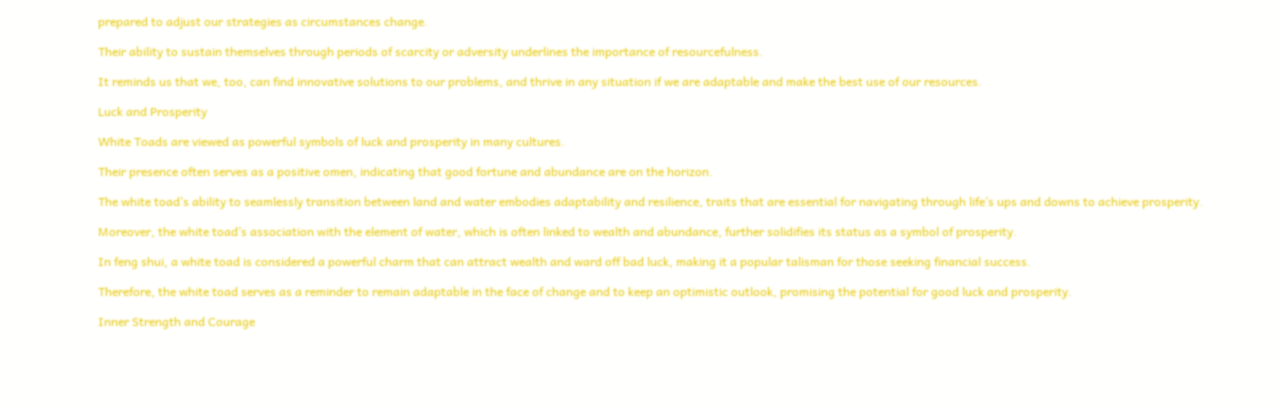prepared to adjust our strategies as circumstances change.

Their ability to sustain themselves through periods of scarcity or adversity underlines the importance of resourcefulness.

It reminds us that we, too, can find innovative solutions to our problems, and thrive in any situation if we are adaptable and make the best use of our resources.

Luck and Prosperity

White Toads are viewed as powerful symbols of luck and prosperity in many cultures.

Their presence often serves as a positive omen, indicating that good fortune and abundance are on the horizon.

The white toad’s ability to seamlessly transition between land and water embodies adaptability and resilience, traits that are essential for navigating through life’s ups and downs to achieve prosperity.

Moreover, the white toad’s association with the element of water, which is often linked to wealth and abundance, further solidifies its status as a symbol of prosperity.

In feng shui, a white toad is considered a powerful charm that can attract wealth and ward off bad luck, making it a popular talisman for those seeking financial success.

Therefore, the white toad serves as a reminder to remain adaptable in the face of change and to keep an optimistic outlook, promising the potential for good luck and prosperity.

Inner Strength and Courage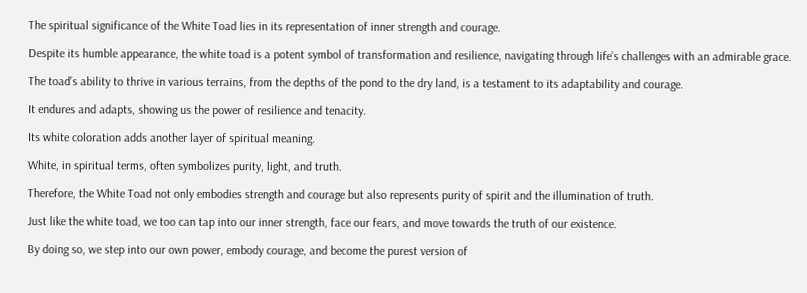The spiritual significance of the White Toad lies in its representation of inner strength and courage.

Despite its humble appearance, the white toad is a potent symbol of transformation and resilience, navigating through life’s challenges with an admirable grace.

The toad’s ability to thrive in various terrains, from the depths of the pond to the dry land, is a testament to its adaptability and courage.

It endures and adapts, showing us the power of resilience and tenacity.

Its white coloration adds another layer of spiritual meaning.

White, in spiritual terms, often symbolizes purity, light, and truth.

Therefore, the White Toad not only embodies strength and courage but also represents purity of spirit and the illumination of truth.

Just like the white toad, we too can tap into our inner strength, face our fears, and move towards the truth of our existence.

By doing so, we step into our own power, embody courage, and become the purest version of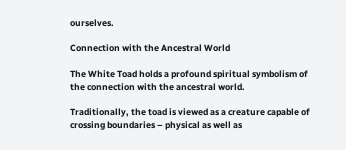ourselves.

Connection with the Ancestral World

The White Toad holds a profound spiritual symbolism of the connection with the ancestral world.

Traditionally, the toad is viewed as a creature capable of crossing boundaries – physical as well as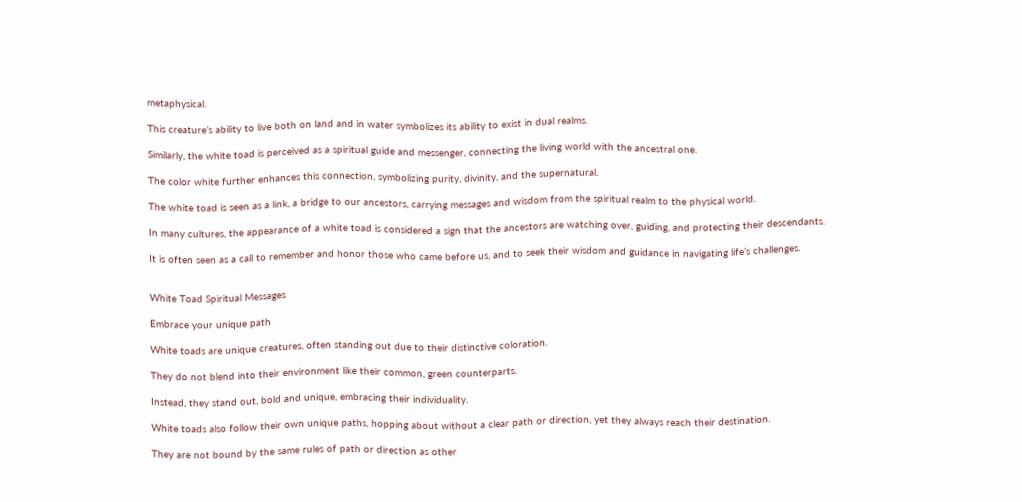metaphysical.

This creature’s ability to live both on land and in water symbolizes its ability to exist in dual realms.

Similarly, the white toad is perceived as a spiritual guide and messenger, connecting the living world with the ancestral one.

The color white further enhances this connection, symbolizing purity, divinity, and the supernatural.

The white toad is seen as a link, a bridge to our ancestors, carrying messages and wisdom from the spiritual realm to the physical world.

In many cultures, the appearance of a white toad is considered a sign that the ancestors are watching over, guiding, and protecting their descendants.

It is often seen as a call to remember and honor those who came before us, and to seek their wisdom and guidance in navigating life’s challenges.


White Toad Spiritual Messages

Embrace your unique path

White toads are unique creatures, often standing out due to their distinctive coloration.

They do not blend into their environment like their common, green counterparts.

Instead, they stand out, bold and unique, embracing their individuality.

White toads also follow their own unique paths, hopping about without a clear path or direction, yet they always reach their destination.

They are not bound by the same rules of path or direction as other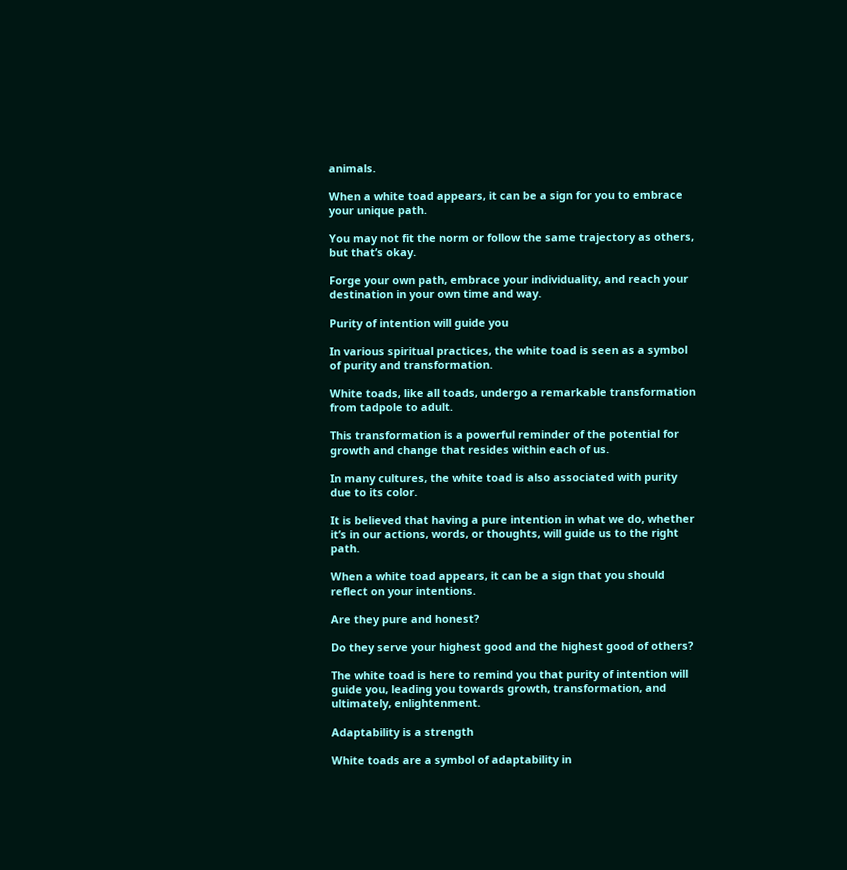animals.

When a white toad appears, it can be a sign for you to embrace your unique path.

You may not fit the norm or follow the same trajectory as others, but that’s okay.

Forge your own path, embrace your individuality, and reach your destination in your own time and way.

Purity of intention will guide you

In various spiritual practices, the white toad is seen as a symbol of purity and transformation.

White toads, like all toads, undergo a remarkable transformation from tadpole to adult.

This transformation is a powerful reminder of the potential for growth and change that resides within each of us.

In many cultures, the white toad is also associated with purity due to its color.

It is believed that having a pure intention in what we do, whether it’s in our actions, words, or thoughts, will guide us to the right path.

When a white toad appears, it can be a sign that you should reflect on your intentions.

Are they pure and honest?

Do they serve your highest good and the highest good of others?

The white toad is here to remind you that purity of intention will guide you, leading you towards growth, transformation, and ultimately, enlightenment.

Adaptability is a strength

White toads are a symbol of adaptability in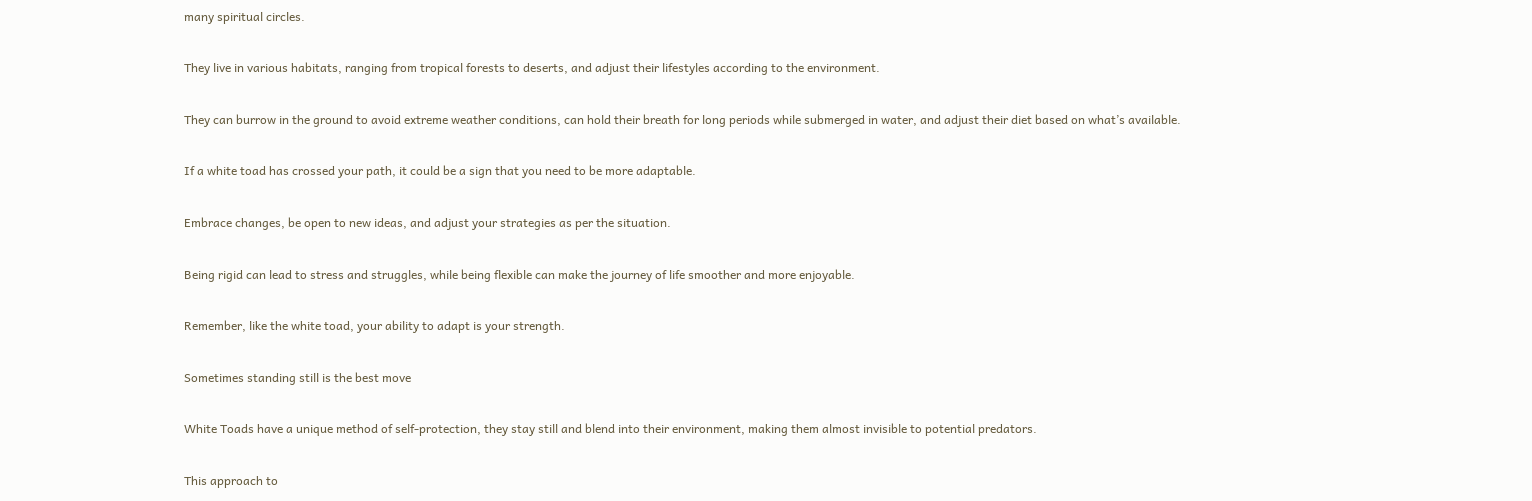many spiritual circles.

They live in various habitats, ranging from tropical forests to deserts, and adjust their lifestyles according to the environment.

They can burrow in the ground to avoid extreme weather conditions, can hold their breath for long periods while submerged in water, and adjust their diet based on what’s available.

If a white toad has crossed your path, it could be a sign that you need to be more adaptable.

Embrace changes, be open to new ideas, and adjust your strategies as per the situation.

Being rigid can lead to stress and struggles, while being flexible can make the journey of life smoother and more enjoyable.

Remember, like the white toad, your ability to adapt is your strength.

Sometimes standing still is the best move

White Toads have a unique method of self-protection, they stay still and blend into their environment, making them almost invisible to potential predators.

This approach to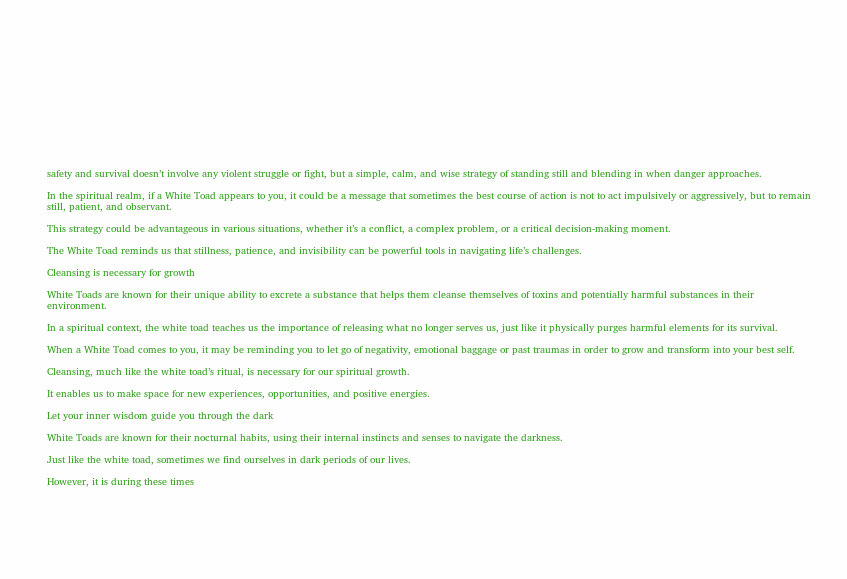safety and survival doesn’t involve any violent struggle or fight, but a simple, calm, and wise strategy of standing still and blending in when danger approaches.

In the spiritual realm, if a White Toad appears to you, it could be a message that sometimes the best course of action is not to act impulsively or aggressively, but to remain still, patient, and observant.

This strategy could be advantageous in various situations, whether it’s a conflict, a complex problem, or a critical decision-making moment.

The White Toad reminds us that stillness, patience, and invisibility can be powerful tools in navigating life’s challenges.

Cleansing is necessary for growth

White Toads are known for their unique ability to excrete a substance that helps them cleanse themselves of toxins and potentially harmful substances in their environment.

In a spiritual context, the white toad teaches us the importance of releasing what no longer serves us, just like it physically purges harmful elements for its survival.

When a White Toad comes to you, it may be reminding you to let go of negativity, emotional baggage or past traumas in order to grow and transform into your best self.

Cleansing, much like the white toad’s ritual, is necessary for our spiritual growth.

It enables us to make space for new experiences, opportunities, and positive energies.

Let your inner wisdom guide you through the dark

White Toads are known for their nocturnal habits, using their internal instincts and senses to navigate the darkness.

Just like the white toad, sometimes we find ourselves in dark periods of our lives.

However, it is during these times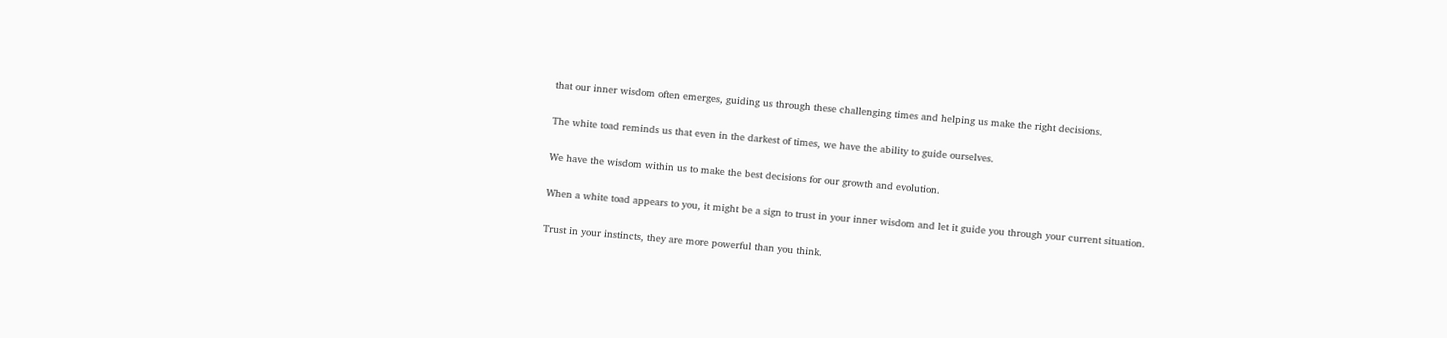that our inner wisdom often emerges, guiding us through these challenging times and helping us make the right decisions.

The white toad reminds us that even in the darkest of times, we have the ability to guide ourselves.

We have the wisdom within us to make the best decisions for our growth and evolution.

When a white toad appears to you, it might be a sign to trust in your inner wisdom and let it guide you through your current situation.

Trust in your instincts, they are more powerful than you think.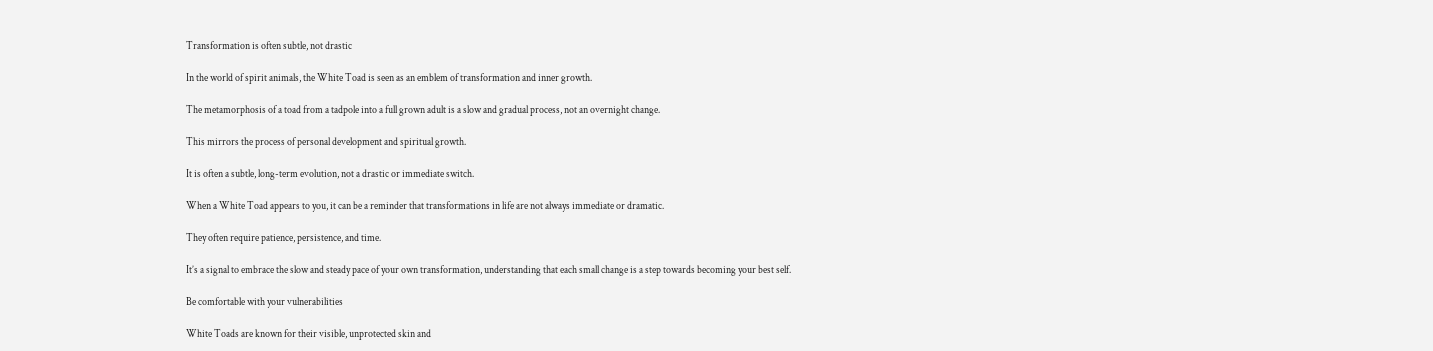Transformation is often subtle, not drastic

In the world of spirit animals, the White Toad is seen as an emblem of transformation and inner growth.

The metamorphosis of a toad from a tadpole into a full grown adult is a slow and gradual process, not an overnight change.

This mirrors the process of personal development and spiritual growth.

It is often a subtle, long-term evolution, not a drastic or immediate switch.

When a White Toad appears to you, it can be a reminder that transformations in life are not always immediate or dramatic.

They often require patience, persistence, and time.

It’s a signal to embrace the slow and steady pace of your own transformation, understanding that each small change is a step towards becoming your best self.

Be comfortable with your vulnerabilities

White Toads are known for their visible, unprotected skin and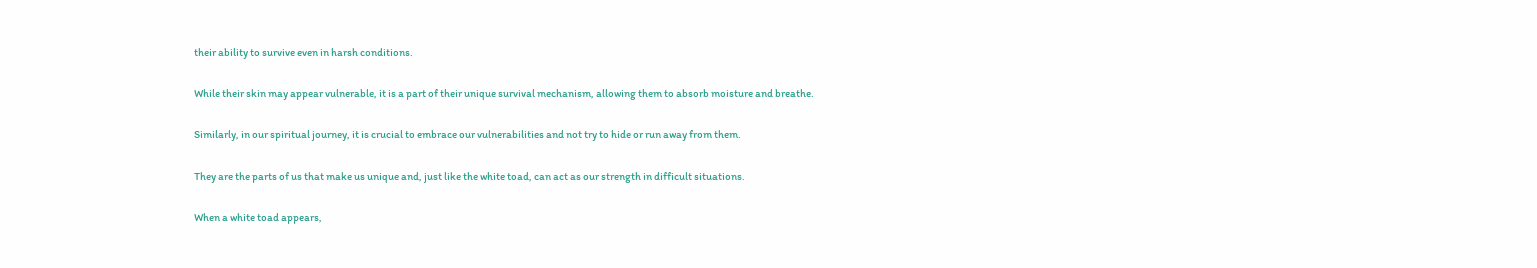their ability to survive even in harsh conditions.

While their skin may appear vulnerable, it is a part of their unique survival mechanism, allowing them to absorb moisture and breathe.

Similarly, in our spiritual journey, it is crucial to embrace our vulnerabilities and not try to hide or run away from them.

They are the parts of us that make us unique and, just like the white toad, can act as our strength in difficult situations.

When a white toad appears,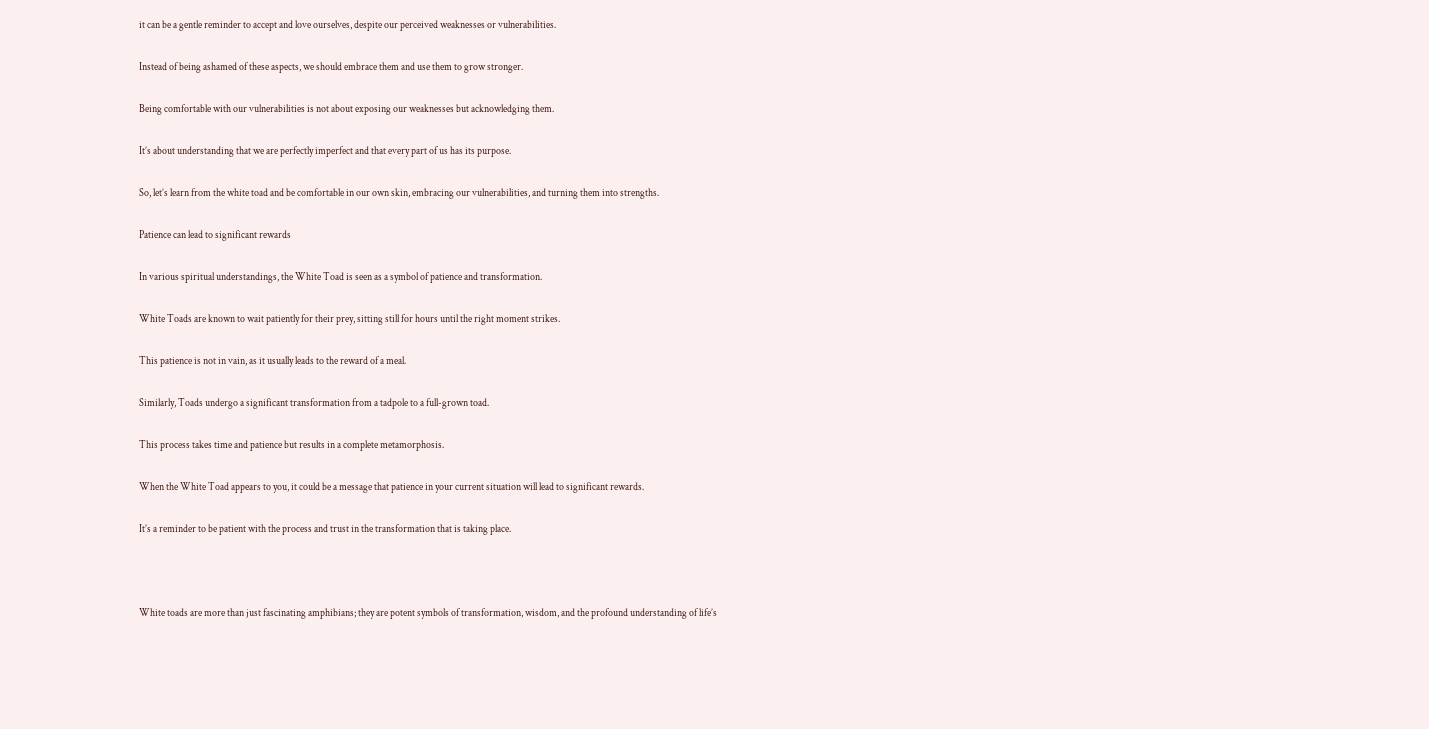it can be a gentle reminder to accept and love ourselves, despite our perceived weaknesses or vulnerabilities.

Instead of being ashamed of these aspects, we should embrace them and use them to grow stronger.

Being comfortable with our vulnerabilities is not about exposing our weaknesses but acknowledging them.

It’s about understanding that we are perfectly imperfect and that every part of us has its purpose.

So, let’s learn from the white toad and be comfortable in our own skin, embracing our vulnerabilities, and turning them into strengths.

Patience can lead to significant rewards

In various spiritual understandings, the White Toad is seen as a symbol of patience and transformation.

White Toads are known to wait patiently for their prey, sitting still for hours until the right moment strikes.

This patience is not in vain, as it usually leads to the reward of a meal.

Similarly, Toads undergo a significant transformation from a tadpole to a full-grown toad.

This process takes time and patience but results in a complete metamorphosis.

When the White Toad appears to you, it could be a message that patience in your current situation will lead to significant rewards.

It’s a reminder to be patient with the process and trust in the transformation that is taking place.



White toads are more than just fascinating amphibians; they are potent symbols of transformation, wisdom, and the profound understanding of life’s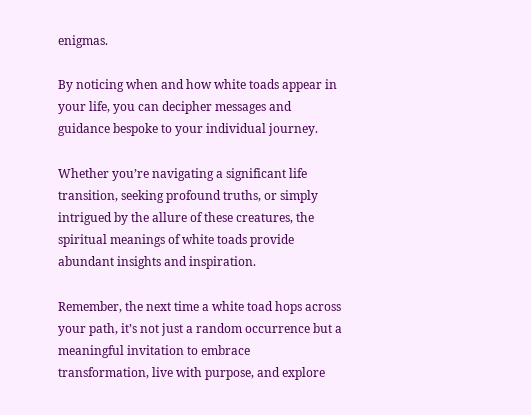enigmas.

By noticing when and how white toads appear in your life, you can decipher messages and guidance bespoke to your individual journey.

Whether you’re navigating a significant life transition, seeking profound truths, or simply intrigued by the allure of these creatures, the spiritual meanings of white toads provide abundant insights and inspiration.

Remember, the next time a white toad hops across your path, it’s not just a random occurrence but a meaningful invitation to embrace transformation, live with purpose, and explore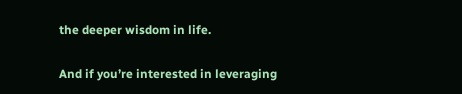the deeper wisdom in life.

And if you’re interested in leveraging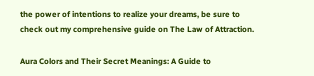the power of intentions to realize your dreams, be sure to check out my comprehensive guide on The Law of Attraction.

Aura Colors and Their Secret Meanings: A Guide to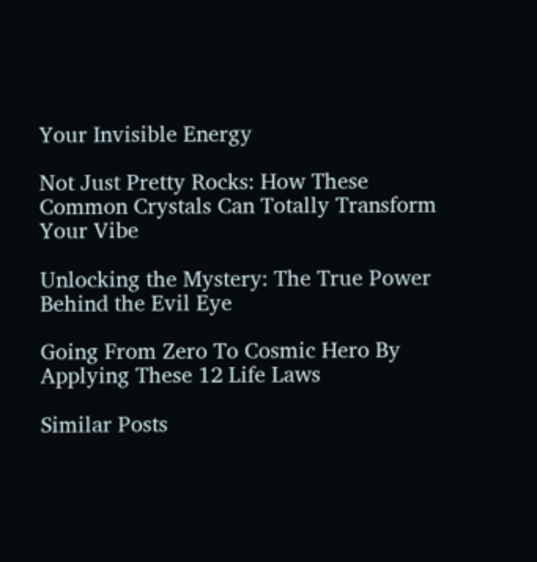Your Invisible Energy

Not Just Pretty Rocks: How These Common Crystals Can Totally Transform Your Vibe

Unlocking the Mystery: The True Power Behind the Evil Eye

Going From Zero To Cosmic Hero By Applying These 12 Life Laws

Similar Posts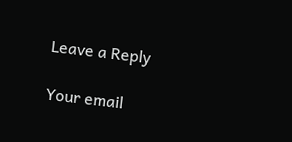Leave a Reply

Your email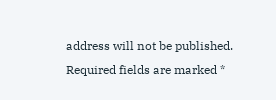address will not be published. Required fields are marked *